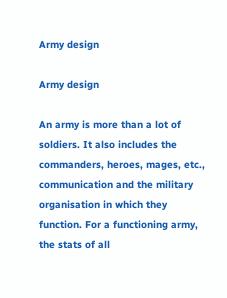Army design

Army design

An army is more than a lot of soldiers. It also includes the commanders, heroes, mages, etc., communication and the military organisation in which they function. For a functioning army, the stats of all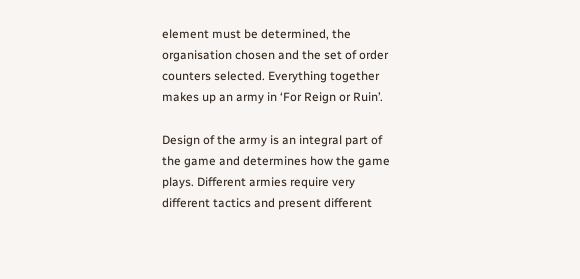element must be determined, the organisation chosen and the set of order counters selected. Everything together makes up an army in ‘For Reign or Ruin’.

Design of the army is an integral part of the game and determines how the game plays. Different armies require very different tactics and present different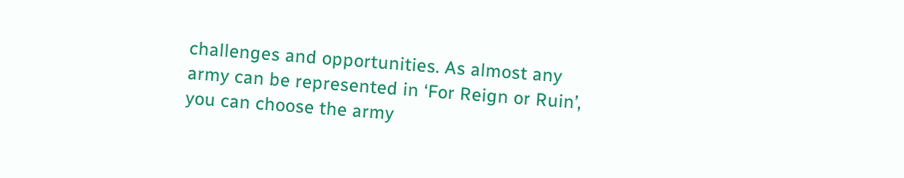challenges and opportunities. As almost any army can be represented in ‘For Reign or Ruin’, you can choose the army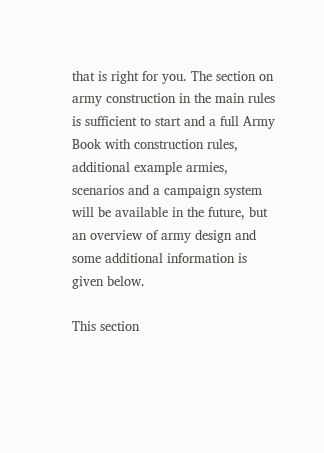that is right for you. The section on army construction in the main rules is sufficient to start and a full Army Book with construction rules, additional example armies, scenarios and a campaign system will be available in the future, but an overview of army design and some additional information is given below.

This section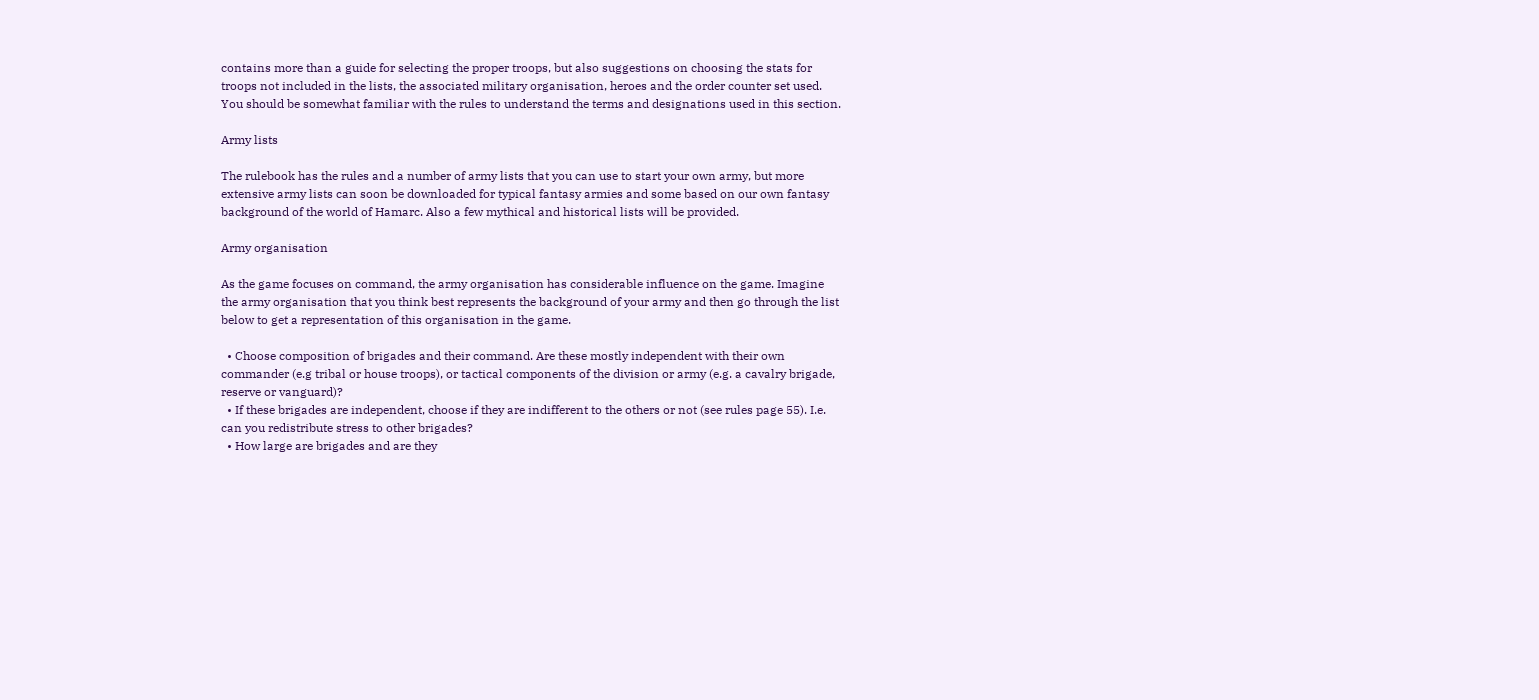contains more than a guide for selecting the proper troops, but also suggestions on choosing the stats for troops not included in the lists, the associated military organisation, heroes and the order counter set used. You should be somewhat familiar with the rules to understand the terms and designations used in this section.

Army lists

The rulebook has the rules and a number of army lists that you can use to start your own army, but more extensive army lists can soon be downloaded for typical fantasy armies and some based on our own fantasy background of the world of Hamarc. Also a few mythical and historical lists will be provided.

Army organisation

As the game focuses on command, the army organisation has considerable influence on the game. Imagine the army organisation that you think best represents the background of your army and then go through the list below to get a representation of this organisation in the game.

  • Choose composition of brigades and their command. Are these mostly independent with their own commander (e.g tribal or house troops), or tactical components of the division or army (e.g. a cavalry brigade, reserve or vanguard)?
  • If these brigades are independent, choose if they are indifferent to the others or not (see rules page 55). I.e. can you redistribute stress to other brigades?
  • How large are brigades and are they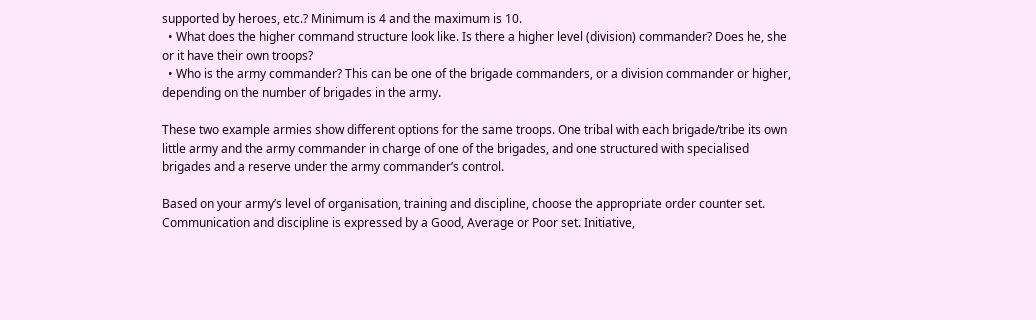supported by heroes, etc.? Minimum is 4 and the maximum is 10.
  • What does the higher command structure look like. Is there a higher level (division) commander? Does he, she or it have their own troops?
  • Who is the army commander? This can be one of the brigade commanders, or a division commander or higher, depending on the number of brigades in the army.

These two example armies show different options for the same troops. One tribal with each brigade/tribe its own little army and the army commander in charge of one of the brigades, and one structured with specialised brigades and a reserve under the army commander’s control.

Based on your army’s level of organisation, training and discipline, choose the appropriate order counter set. Communication and discipline is expressed by a Good, Average or Poor set. Initiative,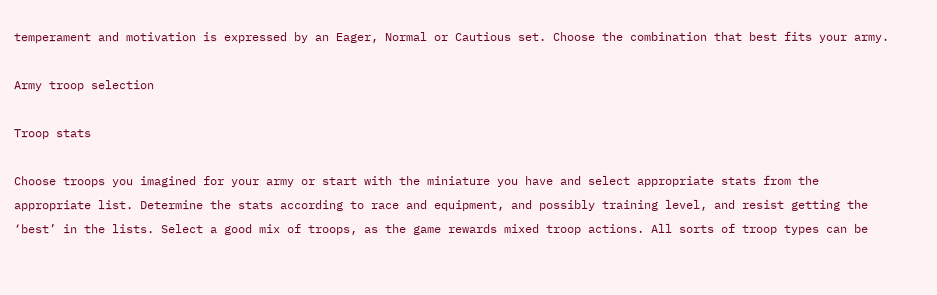temperament and motivation is expressed by an Eager, Normal or Cautious set. Choose the combination that best fits your army.

Army troop selection

Troop stats

Choose troops you imagined for your army or start with the miniature you have and select appropriate stats from the appropriate list. Determine the stats according to race and equipment, and possibly training level, and resist getting the ‘best’ in the lists. Select a good mix of troops, as the game rewards mixed troop actions. All sorts of troop types can be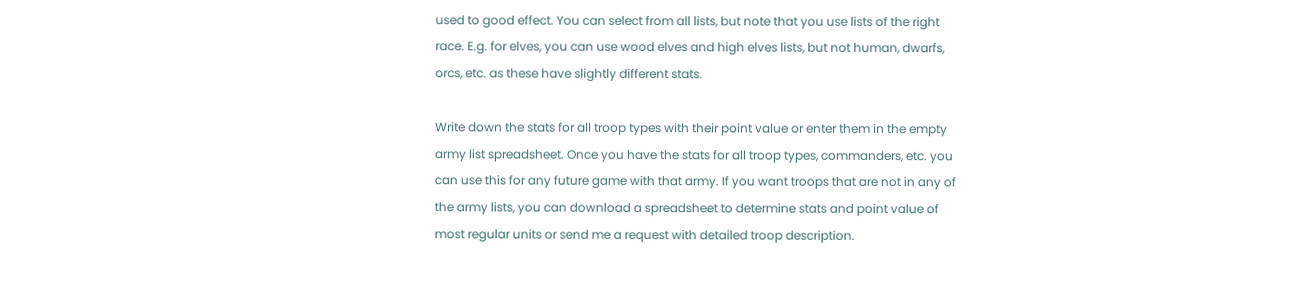used to good effect. You can select from all lists, but note that you use lists of the right race. E.g. for elves, you can use wood elves and high elves lists, but not human, dwarfs, orcs, etc. as these have slightly different stats.

Write down the stats for all troop types with their point value or enter them in the empty army list spreadsheet. Once you have the stats for all troop types, commanders, etc. you can use this for any future game with that army. If you want troops that are not in any of the army lists, you can download a spreadsheet to determine stats and point value of most regular units or send me a request with detailed troop description.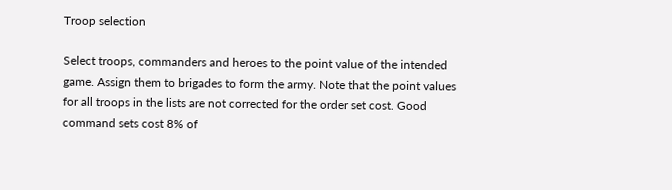Troop selection

Select troops, commanders and heroes to the point value of the intended game. Assign them to brigades to form the army. Note that the point values for all troops in the lists are not corrected for the order set cost. Good command sets cost 8% of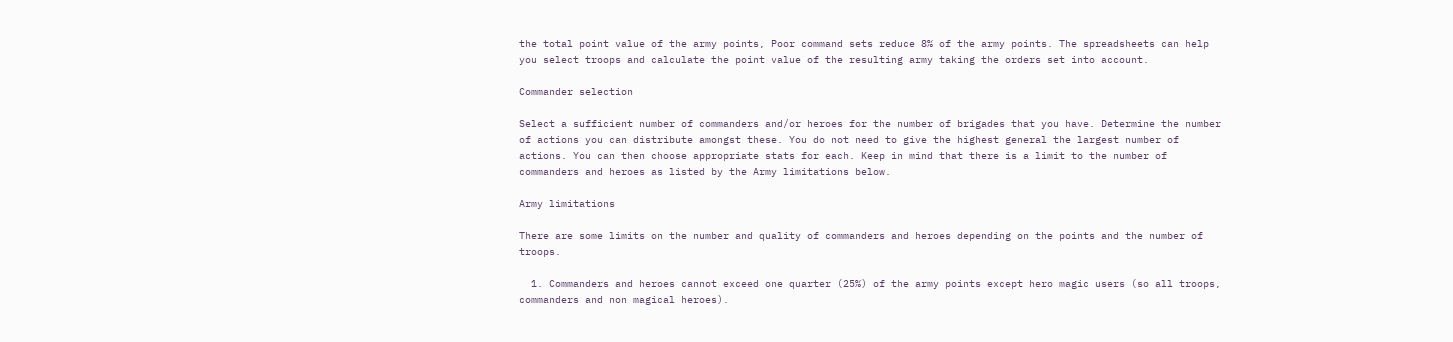the total point value of the army points, Poor command sets reduce 8% of the army points. The spreadsheets can help you select troops and calculate the point value of the resulting army taking the orders set into account.

Commander selection

Select a sufficient number of commanders and/or heroes for the number of brigades that you have. Determine the number of actions you can distribute amongst these. You do not need to give the highest general the largest number of actions. You can then choose appropriate stats for each. Keep in mind that there is a limit to the number of commanders and heroes as listed by the Army limitations below.

Army limitations

There are some limits on the number and quality of commanders and heroes depending on the points and the number of troops.

  1. Commanders and heroes cannot exceed one quarter (25%) of the army points except hero magic users (so all troops, commanders and non magical heroes).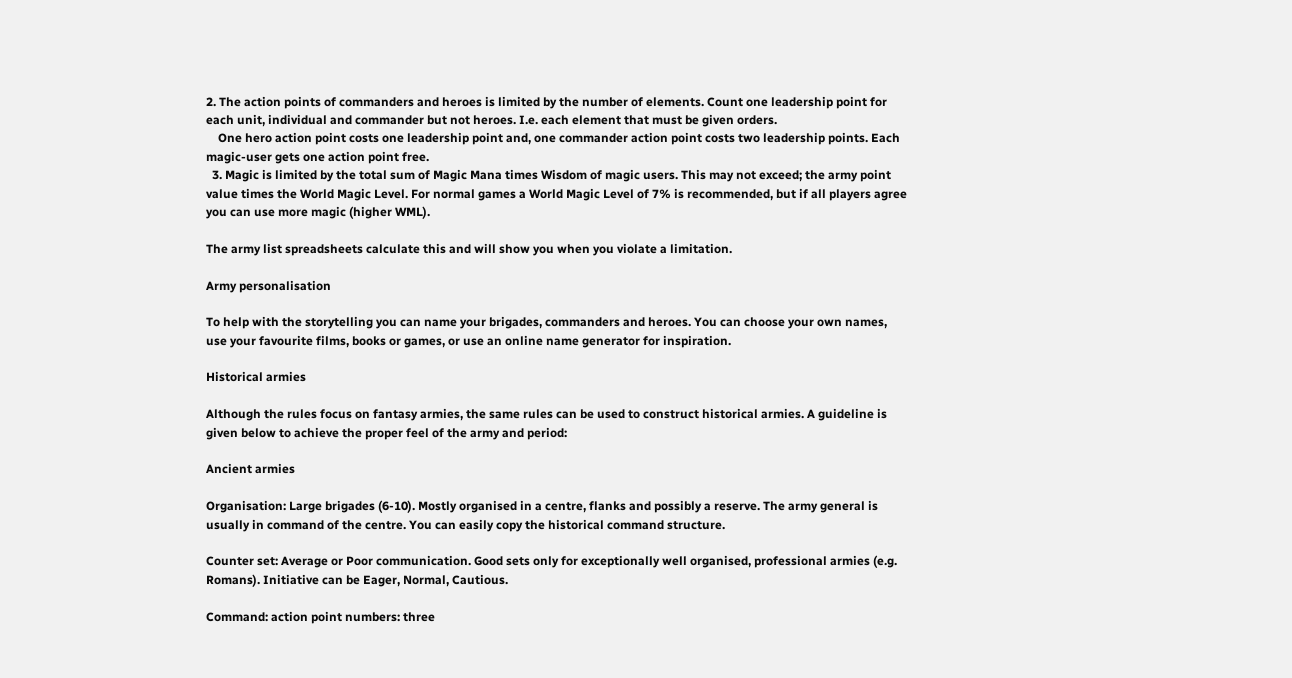2. The action points of commanders and heroes is limited by the number of elements. Count one leadership point for each unit, individual and commander but not heroes. I.e. each element that must be given orders.
    One hero action point costs one leadership point and, one commander action point costs two leadership points. Each magic-user gets one action point free.
  3. Magic is limited by the total sum of Magic Mana times Wisdom of magic users. This may not exceed; the army point value times the World Magic Level. For normal games a World Magic Level of 7% is recommended, but if all players agree you can use more magic (higher WML).

The army list spreadsheets calculate this and will show you when you violate a limitation.

Army personalisation

To help with the storytelling you can name your brigades, commanders and heroes. You can choose your own names, use your favourite films, books or games, or use an online name generator for inspiration.

Historical armies

Although the rules focus on fantasy armies, the same rules can be used to construct historical armies. A guideline is given below to achieve the proper feel of the army and period:

Ancient armies

Organisation: Large brigades (6-10). Mostly organised in a centre, flanks and possibly a reserve. The army general is usually in command of the centre. You can easily copy the historical command structure.

Counter set: Average or Poor communication. Good sets only for exceptionally well organised, professional armies (e.g. Romans). Initiative can be Eager, Normal, Cautious.

Command: action point numbers: three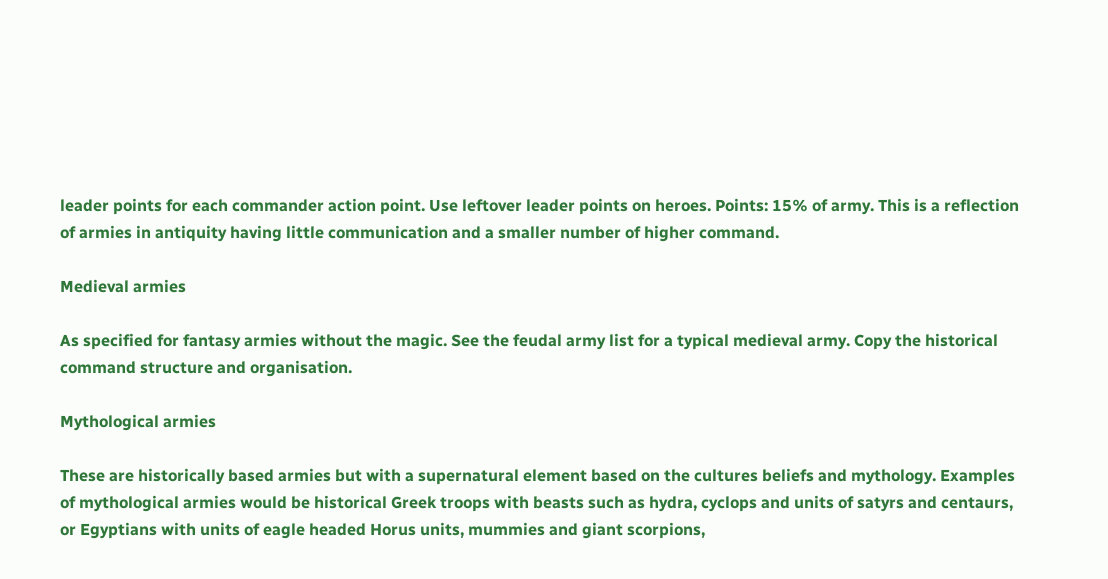leader points for each commander action point. Use leftover leader points on heroes. Points: 15% of army. This is a reflection of armies in antiquity having little communication and a smaller number of higher command.

Medieval armies

As specified for fantasy armies without the magic. See the feudal army list for a typical medieval army. Copy the historical command structure and organisation.

Mythological armies

These are historically based armies but with a supernatural element based on the cultures beliefs and mythology. Examples of mythological armies would be historical Greek troops with beasts such as hydra, cyclops and units of satyrs and centaurs, or Egyptians with units of eagle headed Horus units, mummies and giant scorpions,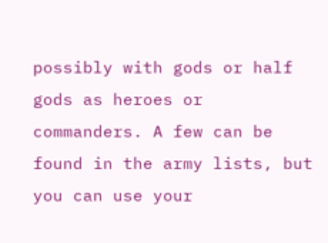possibly with gods or half gods as heroes or commanders. A few can be found in the army lists, but you can use your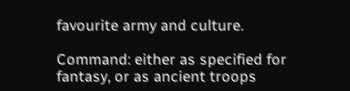favourite army and culture.

Command: either as specified for fantasy, or as ancient troops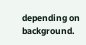depending on background.